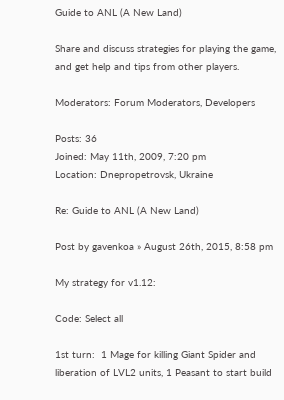Guide to ANL (A New Land)

Share and discuss strategies for playing the game, and get help and tips from other players.

Moderators: Forum Moderators, Developers

Posts: 36
Joined: May 11th, 2009, 7:20 pm
Location: Dnepropetrovsk, Ukraine

Re: Guide to ANL (A New Land)

Post by gavenkoa » August 26th, 2015, 8:58 pm

My strategy for v1.12:

Code: Select all

1st turn:  1 Mage for killing Giant Spider and liberation of LVL2 units, 1 Peasant to start build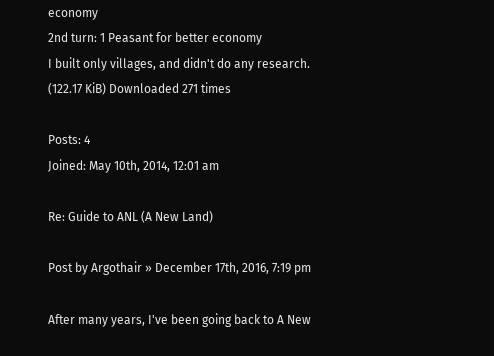economy
2nd turn: 1 Peasant for better economy
I built only villages, and didn't do any research.
(122.17 KiB) Downloaded 271 times

Posts: 4
Joined: May 10th, 2014, 12:01 am

Re: Guide to ANL (A New Land)

Post by Argothair » December 17th, 2016, 7:19 pm

After many years, I've been going back to A New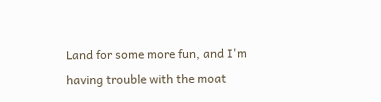Land for some more fun, and I'm having trouble with the moat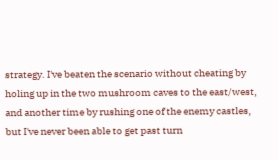strategy. I've beaten the scenario without cheating by holing up in the two mushroom caves to the east/west, and another time by rushing one of the enemy castles, but I've never been able to get past turn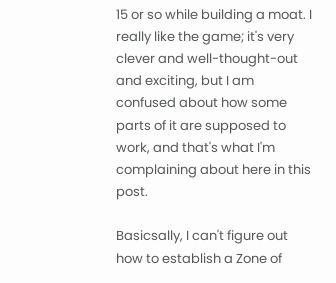15 or so while building a moat. I really like the game; it's very clever and well-thought-out and exciting, but I am confused about how some parts of it are supposed to work, and that's what I'm complaining about here in this post.

Basicsally, I can't figure out how to establish a Zone of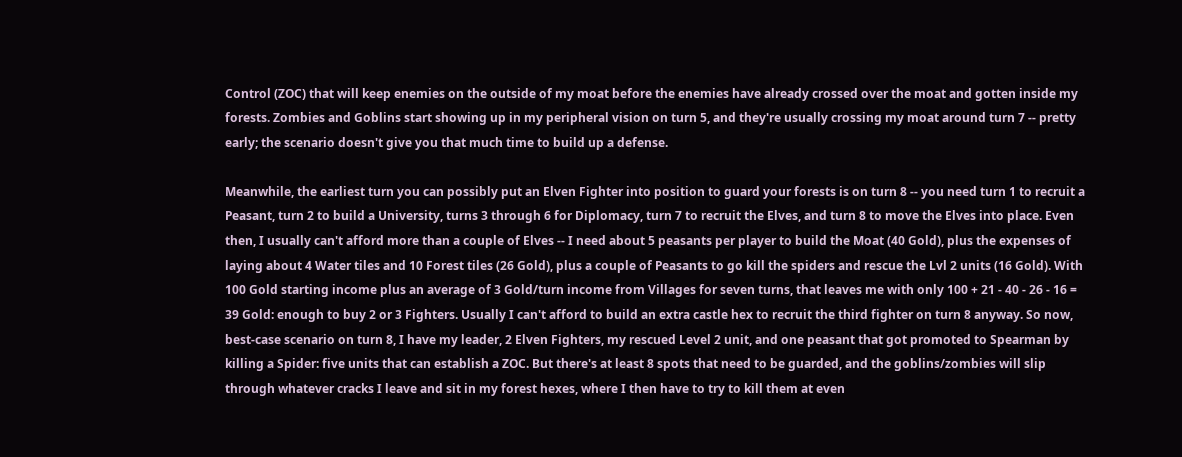Control (ZOC) that will keep enemies on the outside of my moat before the enemies have already crossed over the moat and gotten inside my forests. Zombies and Goblins start showing up in my peripheral vision on turn 5, and they're usually crossing my moat around turn 7 -- pretty early; the scenario doesn't give you that much time to build up a defense.

Meanwhile, the earliest turn you can possibly put an Elven Fighter into position to guard your forests is on turn 8 -- you need turn 1 to recruit a Peasant, turn 2 to build a University, turns 3 through 6 for Diplomacy, turn 7 to recruit the Elves, and turn 8 to move the Elves into place. Even then, I usually can't afford more than a couple of Elves -- I need about 5 peasants per player to build the Moat (40 Gold), plus the expenses of laying about 4 Water tiles and 10 Forest tiles (26 Gold), plus a couple of Peasants to go kill the spiders and rescue the Lvl 2 units (16 Gold). With 100 Gold starting income plus an average of 3 Gold/turn income from Villages for seven turns, that leaves me with only 100 + 21 - 40 - 26 - 16 = 39 Gold: enough to buy 2 or 3 Fighters. Usually I can't afford to build an extra castle hex to recruit the third fighter on turn 8 anyway. So now, best-case scenario on turn 8, I have my leader, 2 Elven Fighters, my rescued Level 2 unit, and one peasant that got promoted to Spearman by killing a Spider: five units that can establish a ZOC. But there's at least 8 spots that need to be guarded, and the goblins/zombies will slip through whatever cracks I leave and sit in my forest hexes, where I then have to try to kill them at even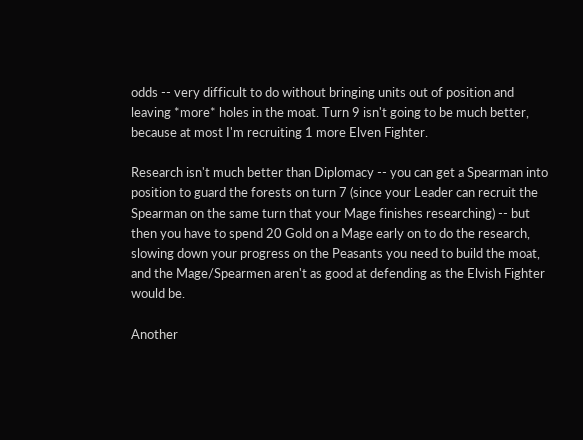odds -- very difficult to do without bringing units out of position and leaving *more* holes in the moat. Turn 9 isn't going to be much better, because at most I'm recruiting 1 more Elven Fighter.

Research isn't much better than Diplomacy -- you can get a Spearman into position to guard the forests on turn 7 (since your Leader can recruit the Spearman on the same turn that your Mage finishes researching) -- but then you have to spend 20 Gold on a Mage early on to do the research, slowing down your progress on the Peasants you need to build the moat, and the Mage/Spearmen aren't as good at defending as the Elvish Fighter would be.

Another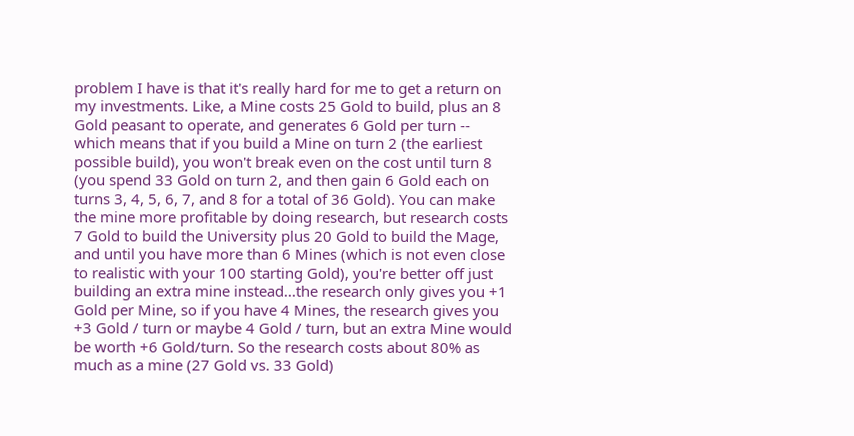problem I have is that it's really hard for me to get a return on my investments. Like, a Mine costs 25 Gold to build, plus an 8 Gold peasant to operate, and generates 6 Gold per turn -- which means that if you build a Mine on turn 2 (the earliest possible build), you won't break even on the cost until turn 8 (you spend 33 Gold on turn 2, and then gain 6 Gold each on turns 3, 4, 5, 6, 7, and 8 for a total of 36 Gold). You can make the mine more profitable by doing research, but research costs 7 Gold to build the University plus 20 Gold to build the Mage, and until you have more than 6 Mines (which is not even close to realistic with your 100 starting Gold), you're better off just building an extra mine instead...the research only gives you +1 Gold per Mine, so if you have 4 Mines, the research gives you +3 Gold / turn or maybe 4 Gold / turn, but an extra Mine would be worth +6 Gold/turn. So the research costs about 80% as much as a mine (27 Gold vs. 33 Gold)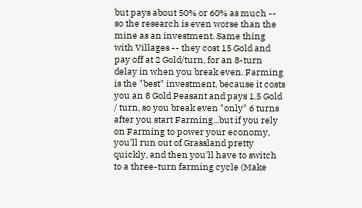but pays about 50% or 60% as much -- so the research is even worse than the mine as an investment. Same thing with Villages -- they cost 15 Gold and pay off at 2 Gold/turn, for an 8-turn delay in when you break even. Farming is the "best" investment, because it costs you an 8 Gold Peasant and pays 1.5 Gold / turn, so you break even "only" 6 turns after you start Farming...but if you rely on Farming to power your economy, you'll run out of Grassland pretty quickly, and then you'll have to switch to a three-turn farming cycle (Make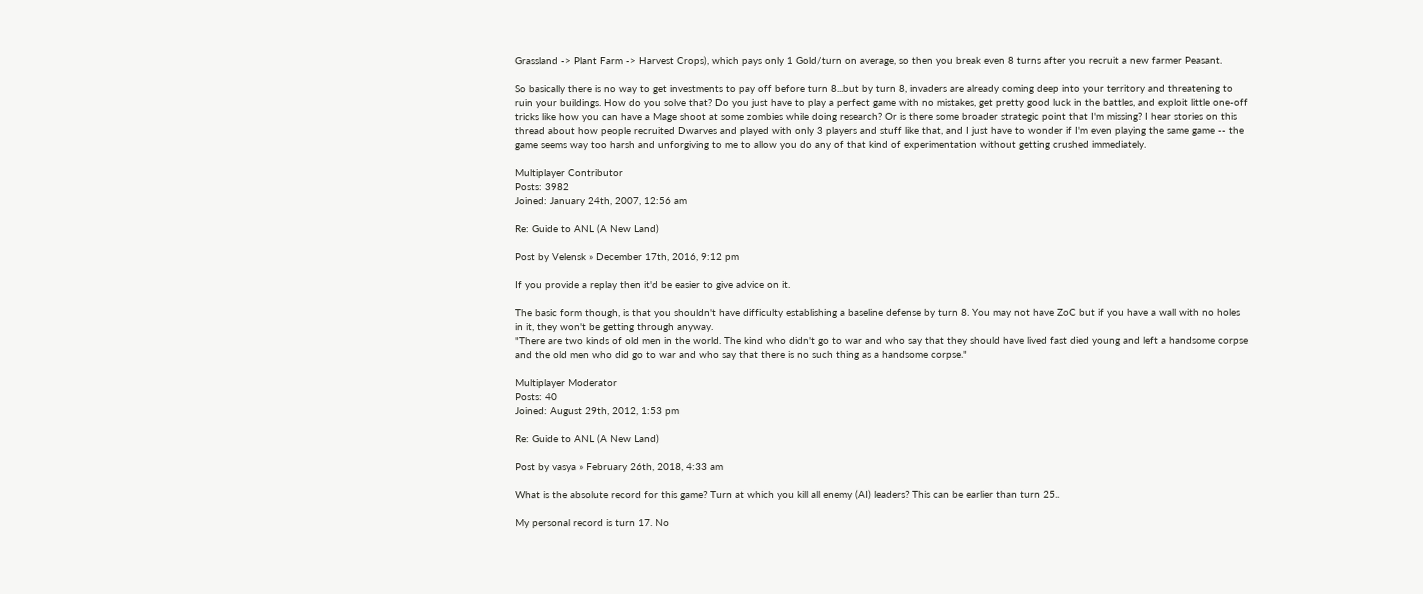Grassland -> Plant Farm -> Harvest Crops), which pays only 1 Gold/turn on average, so then you break even 8 turns after you recruit a new farmer Peasant.

So basically there is no way to get investments to pay off before turn 8...but by turn 8, invaders are already coming deep into your territory and threatening to ruin your buildings. How do you solve that? Do you just have to play a perfect game with no mistakes, get pretty good luck in the battles, and exploit little one-off tricks like how you can have a Mage shoot at some zombies while doing research? Or is there some broader strategic point that I'm missing? I hear stories on this thread about how people recruited Dwarves and played with only 3 players and stuff like that, and I just have to wonder if I'm even playing the same game -- the game seems way too harsh and unforgiving to me to allow you do any of that kind of experimentation without getting crushed immediately.

Multiplayer Contributor
Posts: 3982
Joined: January 24th, 2007, 12:56 am

Re: Guide to ANL (A New Land)

Post by Velensk » December 17th, 2016, 9:12 pm

If you provide a replay then it'd be easier to give advice on it.

The basic form though, is that you shouldn't have difficulty establishing a baseline defense by turn 8. You may not have ZoC but if you have a wall with no holes in it, they won't be getting through anyway.
"There are two kinds of old men in the world. The kind who didn't go to war and who say that they should have lived fast died young and left a handsome corpse and the old men who did go to war and who say that there is no such thing as a handsome corpse."

Multiplayer Moderator
Posts: 40
Joined: August 29th, 2012, 1:53 pm

Re: Guide to ANL (A New Land)

Post by vasya » February 26th, 2018, 4:33 am

What is the absolute record for this game? Turn at which you kill all enemy (AI) leaders? This can be earlier than turn 25..

My personal record is turn 17. No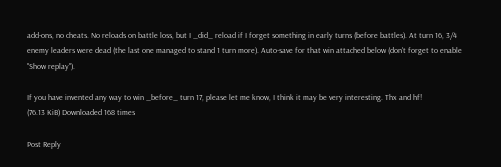add-ons, no cheats. No reloads on battle loss, but I _did_ reload if I forget something in early turns (before battles). At turn 16, 3/4 enemy leaders were dead (the last one managed to stand 1 turn more). Auto-save for that win attached below (don't forget to enable "Show replay").

If you have invented any way to win _before_ turn 17, please let me know, I think it may be very interesting. Thx and hf!
(76.13 KiB) Downloaded 168 times

Post Reply